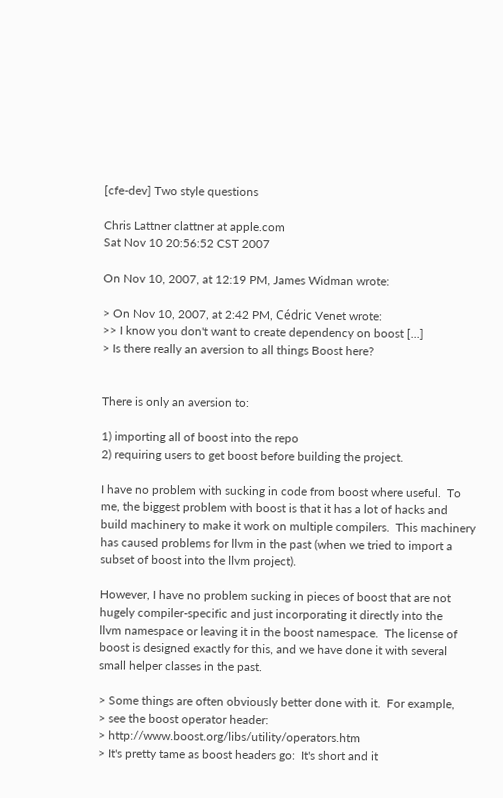[cfe-dev] Two style questions

Chris Lattner clattner at apple.com
Sat Nov 10 20:56:52 CST 2007

On Nov 10, 2007, at 12:19 PM, James Widman wrote:

> On Nov 10, 2007, at 2:42 PM, Cédric Venet wrote:
>> I know you don't want to create dependency on boost [...]
> Is there really an aversion to all things Boost here?


There is only an aversion to:

1) importing all of boost into the repo
2) requiring users to get boost before building the project.

I have no problem with sucking in code from boost where useful.  To
me, the biggest problem with boost is that it has a lot of hacks and
build machinery to make it work on multiple compilers.  This machinery
has caused problems for llvm in the past (when we tried to import a
subset of boost into the llvm project).

However, I have no problem sucking in pieces of boost that are not
hugely compiler-specific and just incorporating it directly into the
llvm namespace or leaving it in the boost namespace.  The license of
boost is designed exactly for this, and we have done it with several
small helper classes in the past.

> Some things are often obviously better done with it.  For example,
> see the boost operator header:
> http://www.boost.org/libs/utility/operators.htm
> It's pretty tame as boost headers go:  It's short and it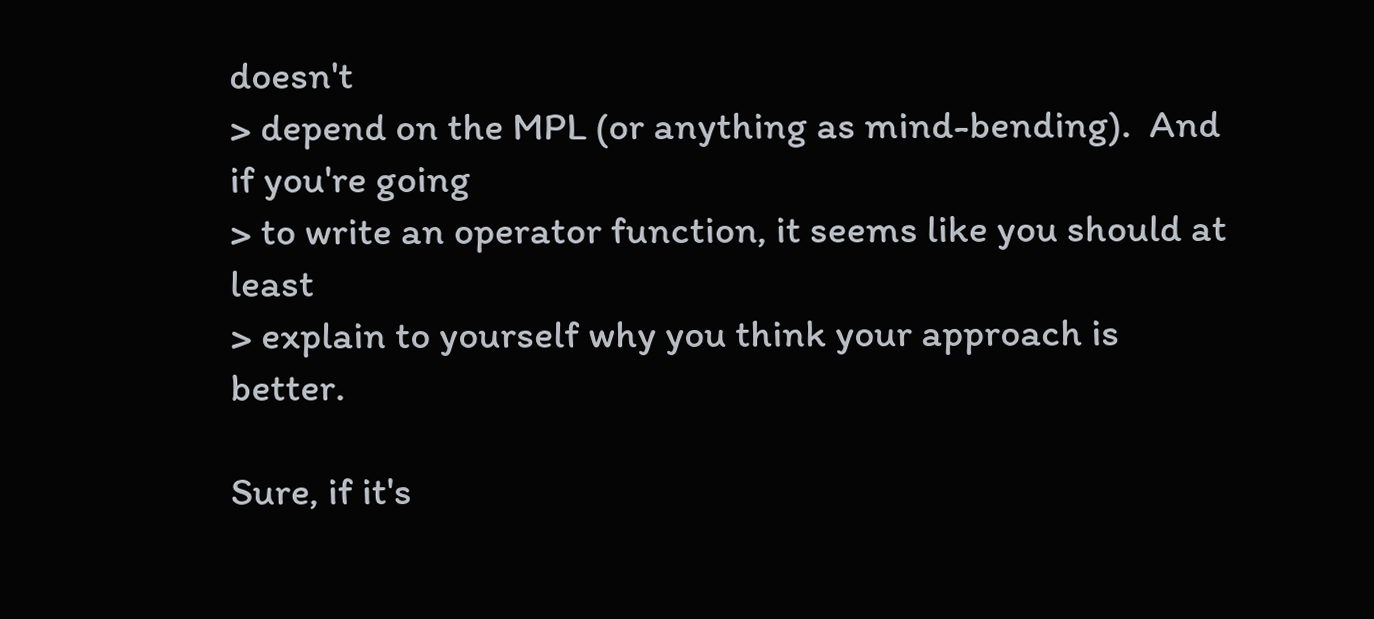doesn't
> depend on the MPL (or anything as mind-bending).  And if you're going
> to write an operator function, it seems like you should at least
> explain to yourself why you think your approach is better.

Sure, if it's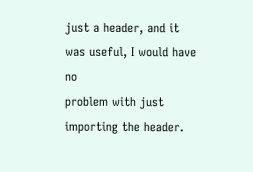just a header, and it was useful, I would have no
problem with just importing the header.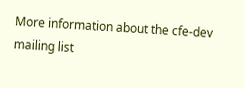More information about the cfe-dev mailing list